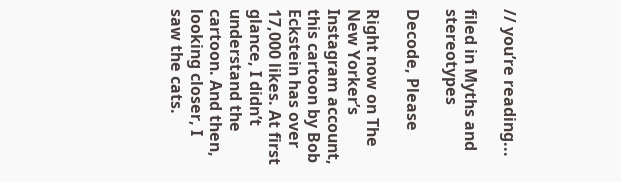// you’re reading...

filed in Myths and stereotypes

Decode, Please

Right now on The New Yorker’s Instagram account, this cartoon by Bob Eckstein has over 17,000 likes. At first glance, I didn’t understand the cartoon. And then, looking closer, I saw the cats.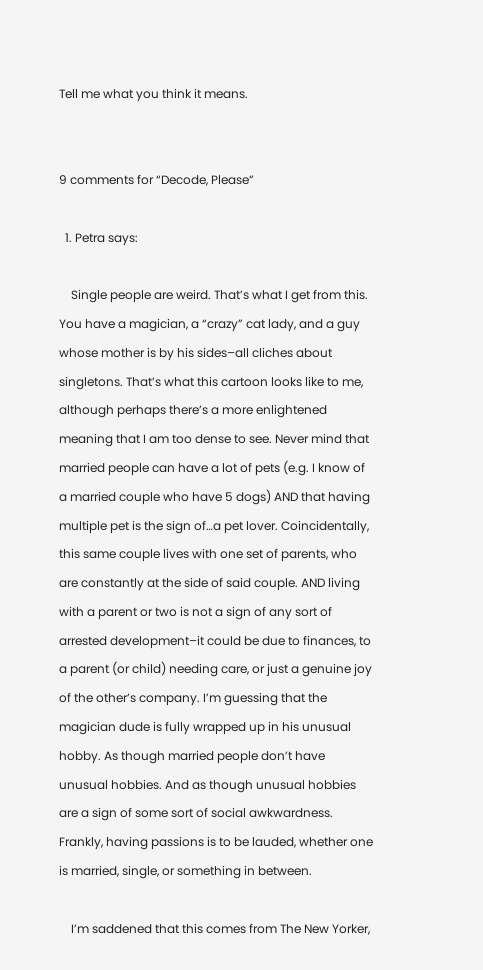Tell me what you think it means.


9 comments for “Decode, Please”

  1. Petra says:

    Single people are weird. That’s what I get from this. You have a magician, a “crazy” cat lady, and a guy whose mother is by his sides–all cliches about singletons. That’s what this cartoon looks like to me, although perhaps there’s a more enlightened meaning that I am too dense to see. Never mind that married people can have a lot of pets (e.g. I know of a married couple who have 5 dogs) AND that having multiple pet is the sign of…a pet lover. Coincidentally, this same couple lives with one set of parents, who are constantly at the side of said couple. AND living with a parent or two is not a sign of any sort of arrested development–it could be due to finances, to a parent (or child) needing care, or just a genuine joy of the other’s company. I’m guessing that the magician dude is fully wrapped up in his unusual hobby. As though married people don’t have unusual hobbies. And as though unusual hobbies are a sign of some sort of social awkwardness. Frankly, having passions is to be lauded, whether one is married, single, or something in between.

    I’m saddened that this comes from The New Yorker,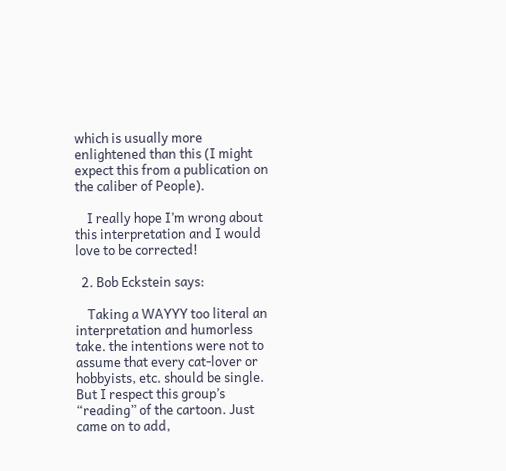which is usually more enlightened than this (I might expect this from a publication on the caliber of People).

    I really hope I’m wrong about this interpretation and I would love to be corrected!

  2. Bob Eckstein says:

    Taking a WAYYY too literal an interpretation and humorless take. the intentions were not to assume that every cat-lover or hobbyists, etc. should be single. But I respect this group’s “reading” of the cartoon. Just came on to add,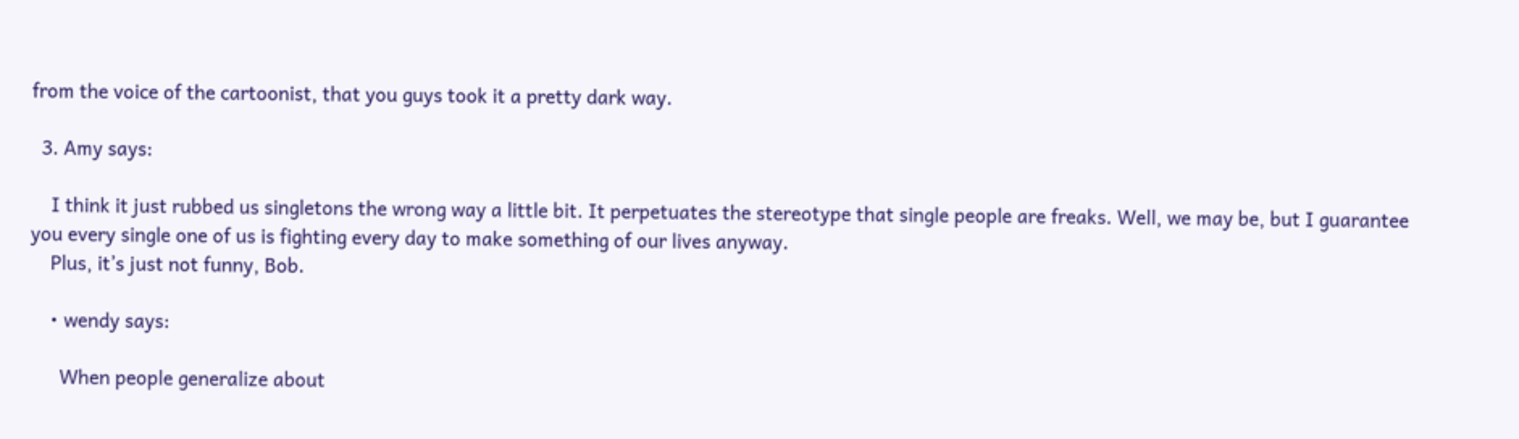from the voice of the cartoonist, that you guys took it a pretty dark way.

  3. Amy says:

    I think it just rubbed us singletons the wrong way a little bit. It perpetuates the stereotype that single people are freaks. Well, we may be, but I guarantee you every single one of us is fighting every day to make something of our lives anyway.
    Plus, it’s just not funny, Bob.

    • wendy says:

      When people generalize about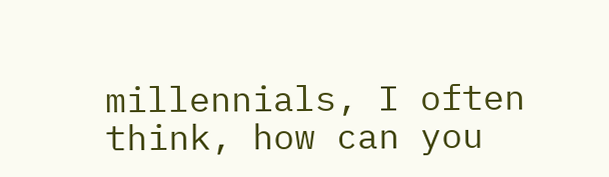millennials, I often think, how can you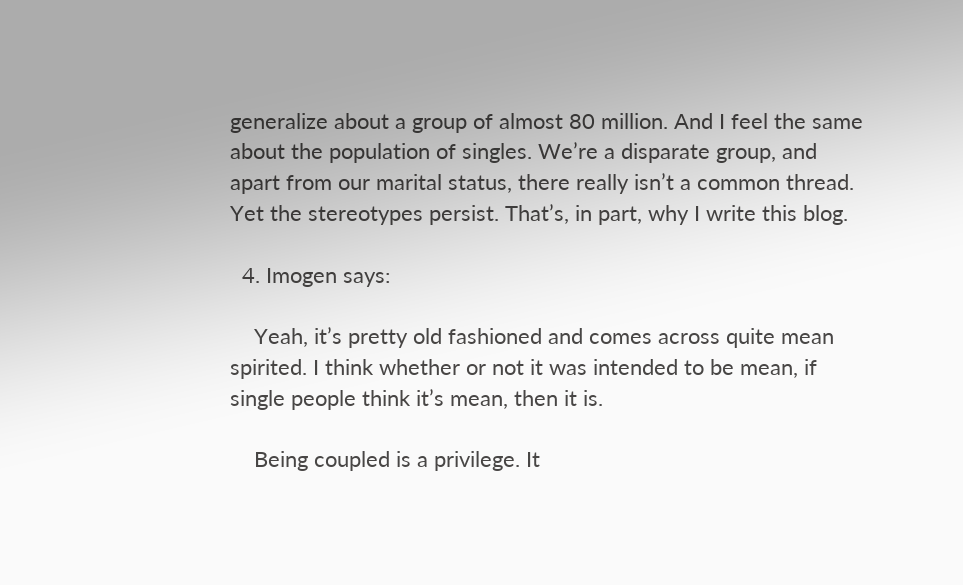generalize about a group of almost 80 million. And I feel the same about the population of singles. We’re a disparate group, and apart from our marital status, there really isn’t a common thread. Yet the stereotypes persist. That’s, in part, why I write this blog.

  4. Imogen says:

    Yeah, it’s pretty old fashioned and comes across quite mean spirited. I think whether or not it was intended to be mean, if single people think it’s mean, then it is.

    Being coupled is a privilege. It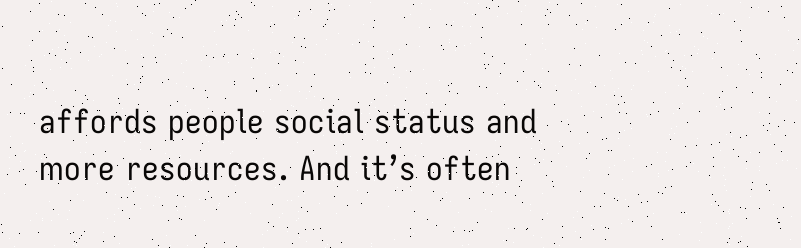affords people social status and more resources. And it’s often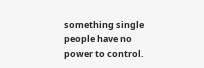something single people have no power to control.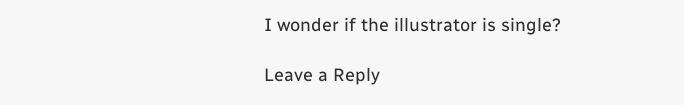I wonder if the illustrator is single?

Leave a Reply